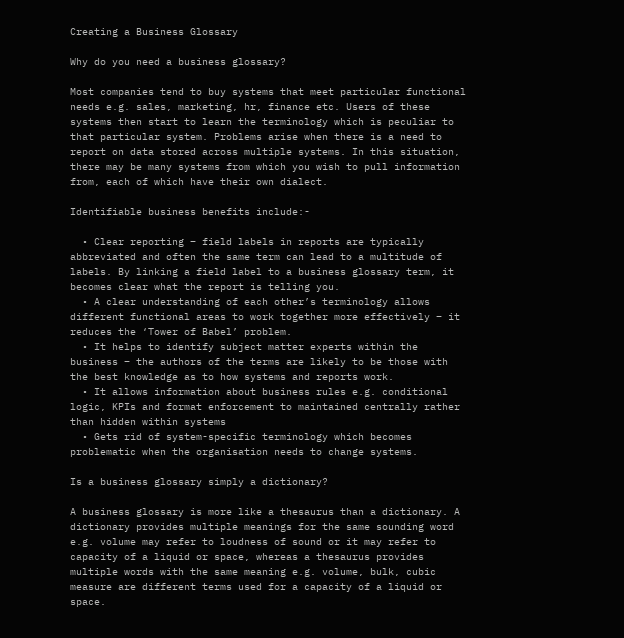Creating a Business Glossary

Why do you need a business glossary?

Most companies tend to buy systems that meet particular functional needs e.g. sales, marketing, hr, finance etc. Users of these systems then start to learn the terminology which is peculiar to that particular system. Problems arise when there is a need to report on data stored across multiple systems. In this situation, there may be many systems from which you wish to pull information from, each of which have their own dialect.

Identifiable business benefits include:-

  • Clear reporting – field labels in reports are typically abbreviated and often the same term can lead to a multitude of labels. By linking a field label to a business glossary term, it becomes clear what the report is telling you.
  • A clear understanding of each other’s terminology allows different functional areas to work together more effectively – it reduces the ‘Tower of Babel’ problem.
  • It helps to identify subject matter experts within the business – the authors of the terms are likely to be those with the best knowledge as to how systems and reports work.
  • It allows information about business rules e.g. conditional logic, KPIs and format enforcement to maintained centrally rather than hidden within systems
  • Gets rid of system-specific terminology which becomes problematic when the organisation needs to change systems.

Is a business glossary simply a dictionary?

A business glossary is more like a thesaurus than a dictionary. A dictionary provides multiple meanings for the same sounding word e.g. volume may refer to loudness of sound or it may refer to capacity of a liquid or space, whereas a thesaurus provides multiple words with the same meaning e.g. volume, bulk, cubic measure are different terms used for a capacity of a liquid or space.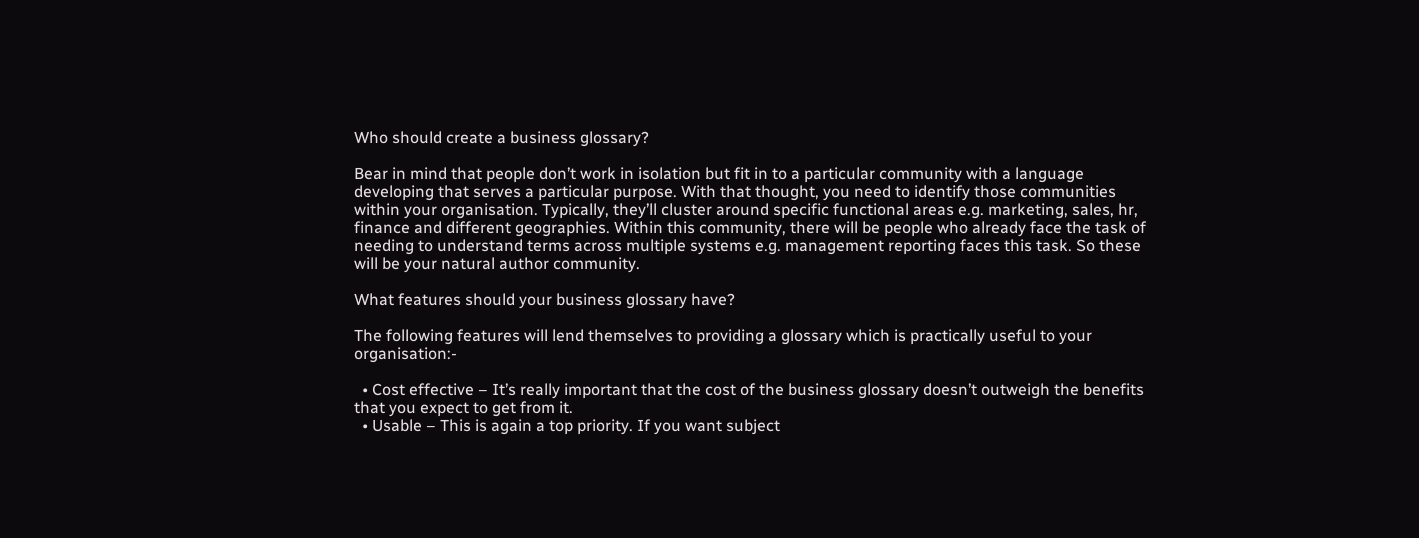Who should create a business glossary?

Bear in mind that people don’t work in isolation but fit in to a particular community with a language developing that serves a particular purpose. With that thought, you need to identify those communities within your organisation. Typically, they’ll cluster around specific functional areas e.g. marketing, sales, hr, finance and different geographies. Within this community, there will be people who already face the task of needing to understand terms across multiple systems e.g. management reporting faces this task. So these will be your natural author community.

What features should your business glossary have?

The following features will lend themselves to providing a glossary which is practically useful to your organisation:-

  • Cost effective – It’s really important that the cost of the business glossary doesn’t outweigh the benefits that you expect to get from it.
  • Usable – This is again a top priority. If you want subject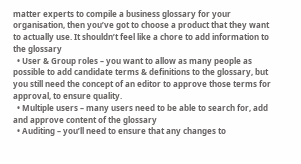matter experts to compile a business glossary for your organisation, then you’ve got to choose a product that they want to actually use. It shouldn’t feel like a chore to add information to the glossary
  • User & Group roles – you want to allow as many people as possible to add candidate terms & definitions to the glossary, but you still need the concept of an editor to approve those terms for approval, to ensure quality.
  • Multiple users – many users need to be able to search for, add and approve content of the glossary
  • Auditing – you’ll need to ensure that any changes to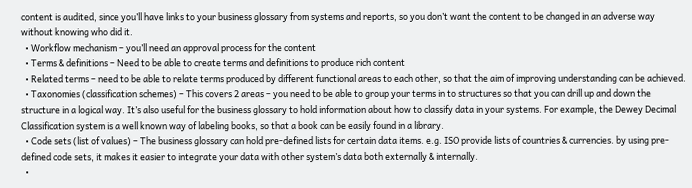content is audited, since you’ll have links to your business glossary from systems and reports, so you don’t want the content to be changed in an adverse way without knowing who did it.
  • Workflow mechanism – you’ll need an approval process for the content
  • Terms & definitions – Need to be able to create terms and definitions to produce rich content
  • Related terms – need to be able to relate terms produced by different functional areas to each other, so that the aim of improving understanding can be achieved.
  • Taxonomies (classification schemes) – This covers 2 areas – you need to be able to group your terms in to structures so that you can drill up and down the structure in a logical way. It’s also useful for the business glossary to hold information about how to classify data in your systems. For example, the Dewey Decimal Classification system is a well known way of labeling books, so that a book can be easily found in a library.
  • Code sets (list of values) – The business glossary can hold pre-defined lists for certain data items. e.g. ISO provide lists of countries & currencies. by using pre-defined code sets, it makes it easier to integrate your data with other system’s data both externally & internally.
  •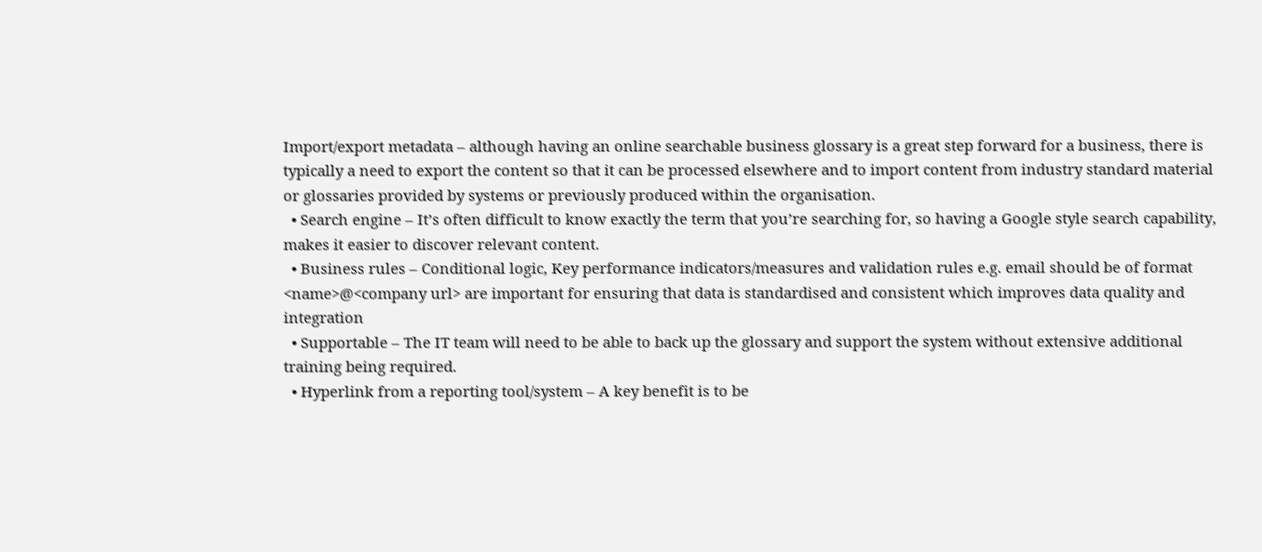Import/export metadata – although having an online searchable business glossary is a great step forward for a business, there is typically a need to export the content so that it can be processed elsewhere and to import content from industry standard material or glossaries provided by systems or previously produced within the organisation.
  • Search engine – It’s often difficult to know exactly the term that you’re searching for, so having a Google style search capability, makes it easier to discover relevant content.
  • Business rules – Conditional logic, Key performance indicators/measures and validation rules e.g. email should be of format <name>@<company url> are important for ensuring that data is standardised and consistent which improves data quality and integration
  • Supportable – The IT team will need to be able to back up the glossary and support the system without extensive additional training being required.
  • Hyperlink from a reporting tool/system – A key benefit is to be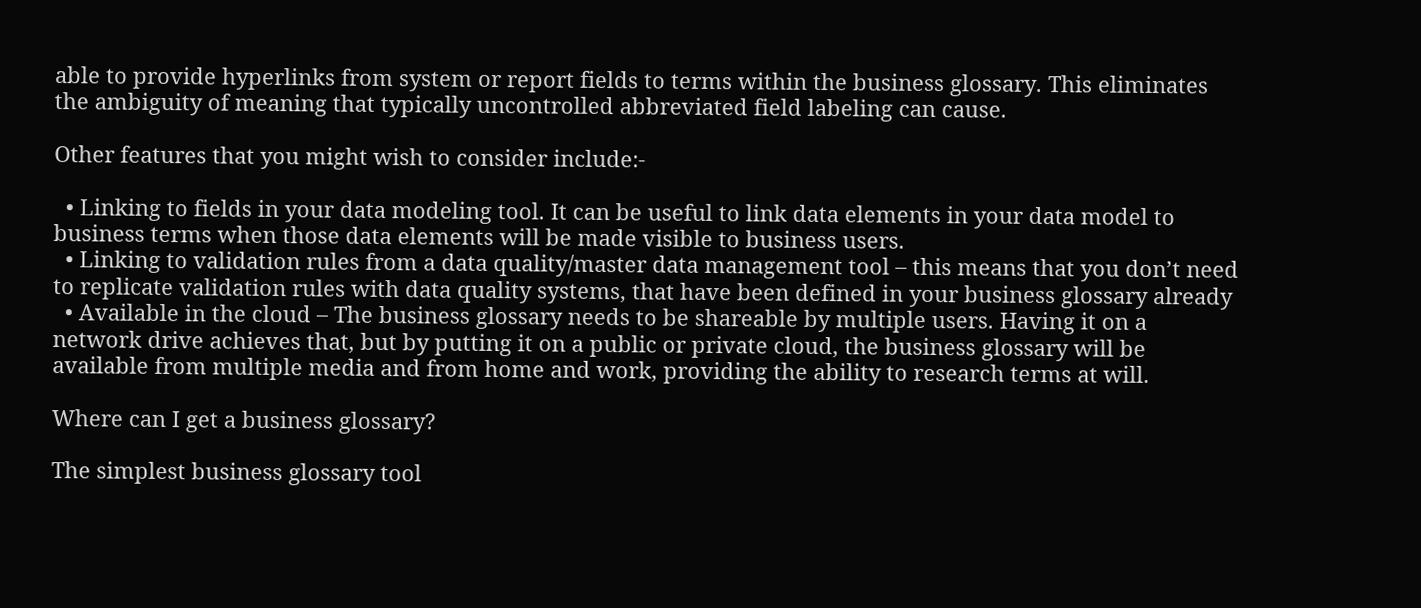able to provide hyperlinks from system or report fields to terms within the business glossary. This eliminates the ambiguity of meaning that typically uncontrolled abbreviated field labeling can cause.

Other features that you might wish to consider include:-

  • Linking to fields in your data modeling tool. It can be useful to link data elements in your data model to business terms when those data elements will be made visible to business users.
  • Linking to validation rules from a data quality/master data management tool – this means that you don’t need to replicate validation rules with data quality systems, that have been defined in your business glossary already
  • Available in the cloud – The business glossary needs to be shareable by multiple users. Having it on a network drive achieves that, but by putting it on a public or private cloud, the business glossary will be available from multiple media and from home and work, providing the ability to research terms at will.

Where can I get a business glossary?

The simplest business glossary tool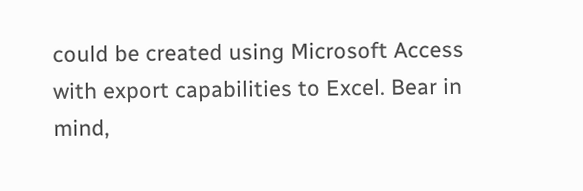could be created using Microsoft Access with export capabilities to Excel. Bear in mind,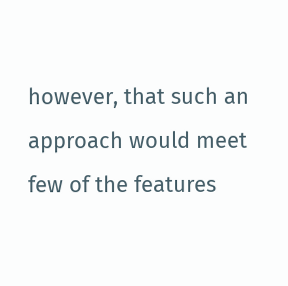however, that such an approach would meet few of the features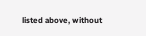listed above, without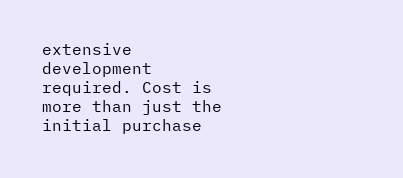extensive development required. Cost is more than just the initial purchase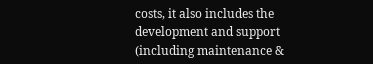costs, it also includes the development and support (including maintenance &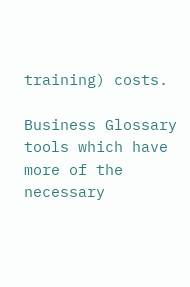training) costs.

Business Glossary tools which have more of the necessary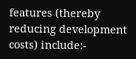features (thereby reducing development costs) include:-